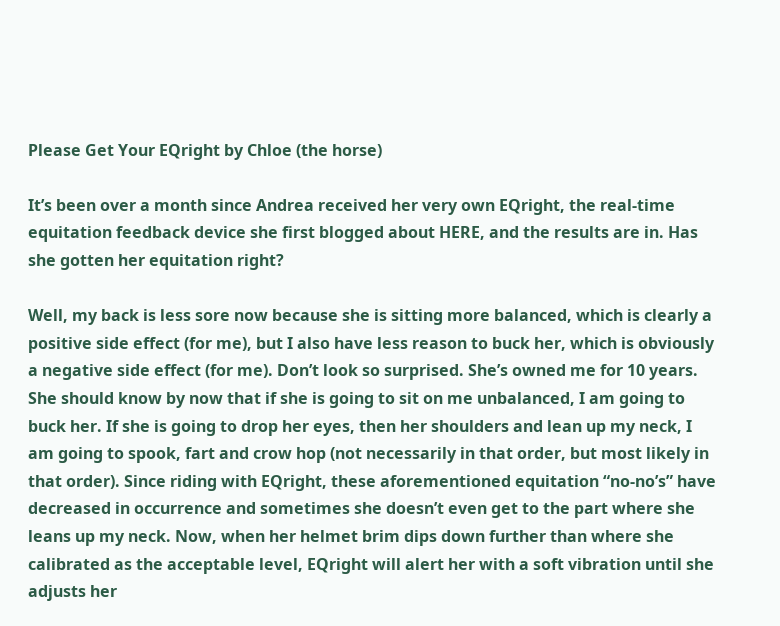Please Get Your EQright by Chloe (the horse)

It’s been over a month since Andrea received her very own EQright, the real-time equitation feedback device she first blogged about HERE, and the results are in. Has she gotten her equitation right?

Well, my back is less sore now because she is sitting more balanced, which is clearly a positive side effect (for me), but I also have less reason to buck her, which is obviously a negative side effect (for me). Don’t look so surprised. She’s owned me for 10 years. She should know by now that if she is going to sit on me unbalanced, I am going to buck her. If she is going to drop her eyes, then her shoulders and lean up my neck, I am going to spook, fart and crow hop (not necessarily in that order, but most likely in that order). Since riding with EQright, these aforementioned equitation “no-no’s” have decreased in occurrence and sometimes she doesn’t even get to the part where she leans up my neck. Now, when her helmet brim dips down further than where she calibrated as the acceptable level, EQright will alert her with a soft vibration until she adjusts her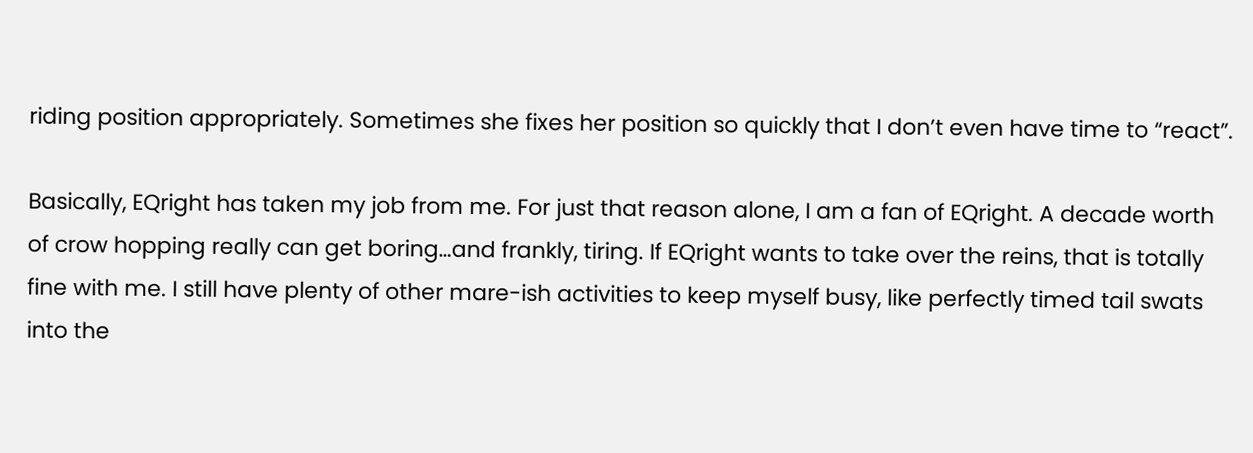riding position appropriately. Sometimes she fixes her position so quickly that I don’t even have time to “react”.

Basically, EQright has taken my job from me. For just that reason alone, I am a fan of EQright. A decade worth of crow hopping really can get boring…and frankly, tiring. If EQright wants to take over the reins, that is totally fine with me. I still have plenty of other mare-ish activities to keep myself busy, like perfectly timed tail swats into the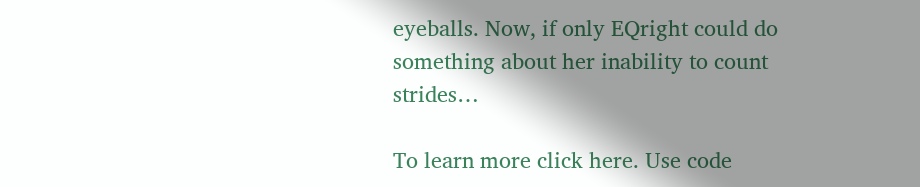eyeballs. Now, if only EQright could do something about her inability to count strides…

To learn more click here. Use code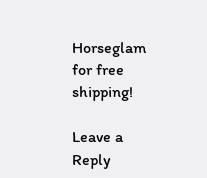Horseglam for free shipping!

Leave a Reply